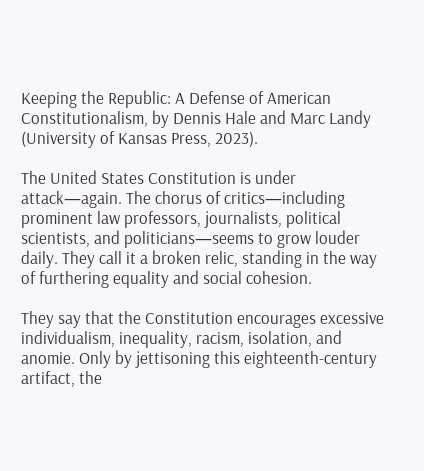Keeping the Republic: A Defense of American Constitutionalism, by Dennis Hale and Marc Landy (University of Kansas Press, 2023).

The United States Constitution is under attack—again. The chorus of critics—including prominent law professors, journalists, political scientists, and politicians—seems to grow louder daily. They call it a broken relic, standing in the way of furthering equality and social cohesion.

They say that the Constitution encourages excessive individualism, inequality, racism, isolation, and anomie. Only by jettisoning this eighteenth-century artifact, the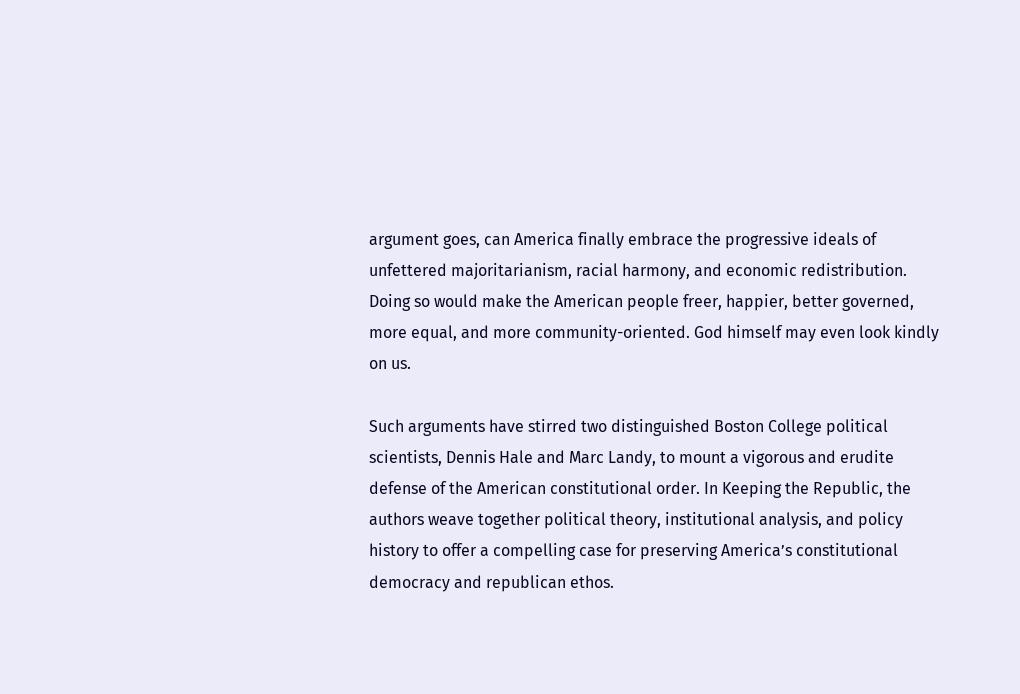argument goes, can America finally embrace the progressive ideals of unfettered majoritarianism, racial harmony, and economic redistribution. Doing so would make the American people freer, happier, better governed, more equal, and more community-oriented. God himself may even look kindly on us.

Such arguments have stirred two distinguished Boston College political scientists, Dennis Hale and Marc Landy, to mount a vigorous and erudite defense of the American constitutional order. In Keeping the Republic, the authors weave together political theory, institutional analysis, and policy history to offer a compelling case for preserving America’s constitutional democracy and republican ethos.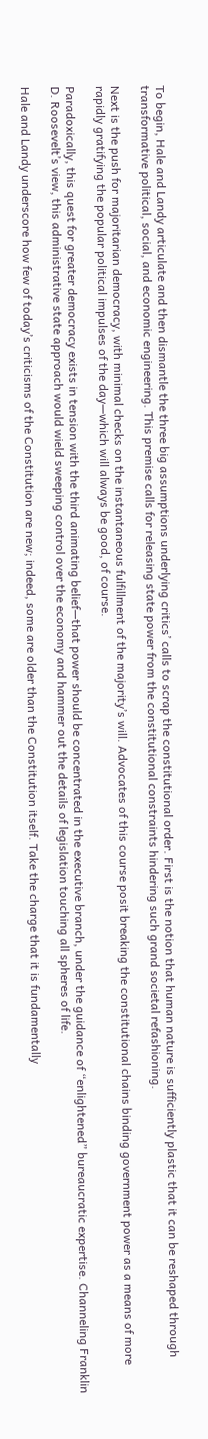To begin, Hale and Landy articulate and then dismantle the three big assumptions underlying critics’ calls to scrap the constitutional order. First is the notion that human nature is sufficiently plastic that it can be reshaped through transformative political, social, and economic engineering. This premise calls for releasing state power from the constitutional constraints hindering such grand societal refashioning.

Next is the push for majoritarian democracy, with minimal checks on the instantaneous fulfillment of the majority’s will. Advocates of this course posit breaking the constitutional chains binding government power as a means of more rapidly gratifying the popular political impulses of the day—which will always be good, of course.

Paradoxically, this quest for greater democracy exists in tension with the third animating belief—that power should be concentrated in the executive branch, under the guidance of “enlightened” bureaucratic expertise. Channeling Franklin D. Roosevelt’s view, this administrative state approach would wield sweeping control over the economy and hammer out the details of legislation touching all spheres of life.

Hale and Landy underscore how few of today’s criticisms of the Constitution are new; indeed, some are older than the Constitution itself. Take the charge that it is fundamentally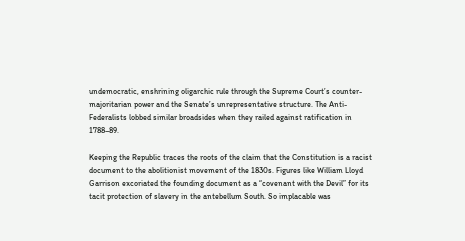undemocratic, enshrining oligarchic rule through the Supreme Court’s counter-majoritarian power and the Senate’s unrepresentative structure. The Anti-Federalists lobbed similar broadsides when they railed against ratification in 1788–89.

Keeping the Republic traces the roots of the claim that the Constitution is a racist document to the abolitionist movement of the 1830s. Figures like William Lloyd Garrison excoriated the founding document as a “covenant with the Devil” for its tacit protection of slavery in the antebellum South. So implacable was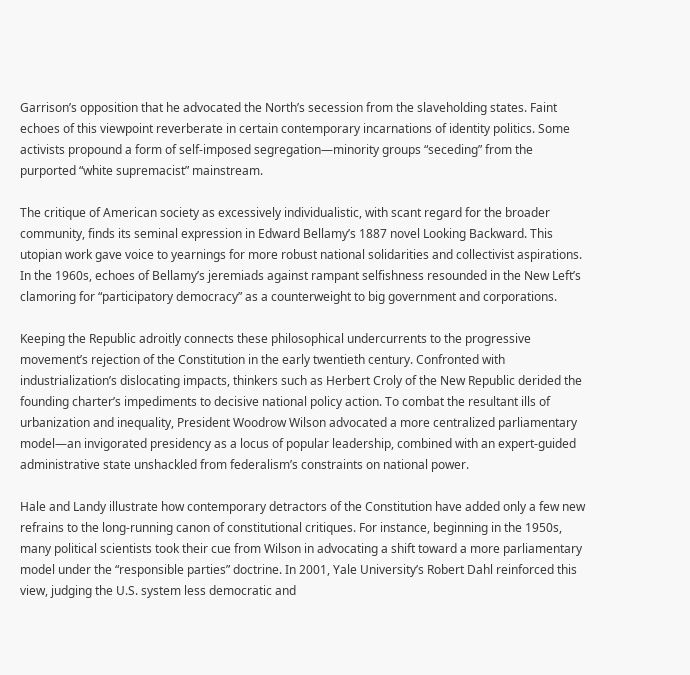Garrison’s opposition that he advocated the North’s secession from the slaveholding states. Faint echoes of this viewpoint reverberate in certain contemporary incarnations of identity politics. Some activists propound a form of self-imposed segregation—minority groups “seceding” from the purported “white supremacist” mainstream.

The critique of American society as excessively individualistic, with scant regard for the broader community, finds its seminal expression in Edward Bellamy’s 1887 novel Looking Backward. This utopian work gave voice to yearnings for more robust national solidarities and collectivist aspirations. In the 1960s, echoes of Bellamy’s jeremiads against rampant selfishness resounded in the New Left’s clamoring for “participatory democracy” as a counterweight to big government and corporations.

Keeping the Republic adroitly connects these philosophical undercurrents to the progressive movement’s rejection of the Constitution in the early twentieth century. Confronted with industrialization’s dislocating impacts, thinkers such as Herbert Croly of the New Republic derided the founding charter’s impediments to decisive national policy action. To combat the resultant ills of urbanization and inequality, President Woodrow Wilson advocated a more centralized parliamentary model—an invigorated presidency as a locus of popular leadership, combined with an expert-guided administrative state unshackled from federalism’s constraints on national power.

Hale and Landy illustrate how contemporary detractors of the Constitution have added only a few new refrains to the long-running canon of constitutional critiques. For instance, beginning in the 1950s, many political scientists took their cue from Wilson in advocating a shift toward a more parliamentary model under the “responsible parties” doctrine. In 2001, Yale University’s Robert Dahl reinforced this view, judging the U.S. system less democratic and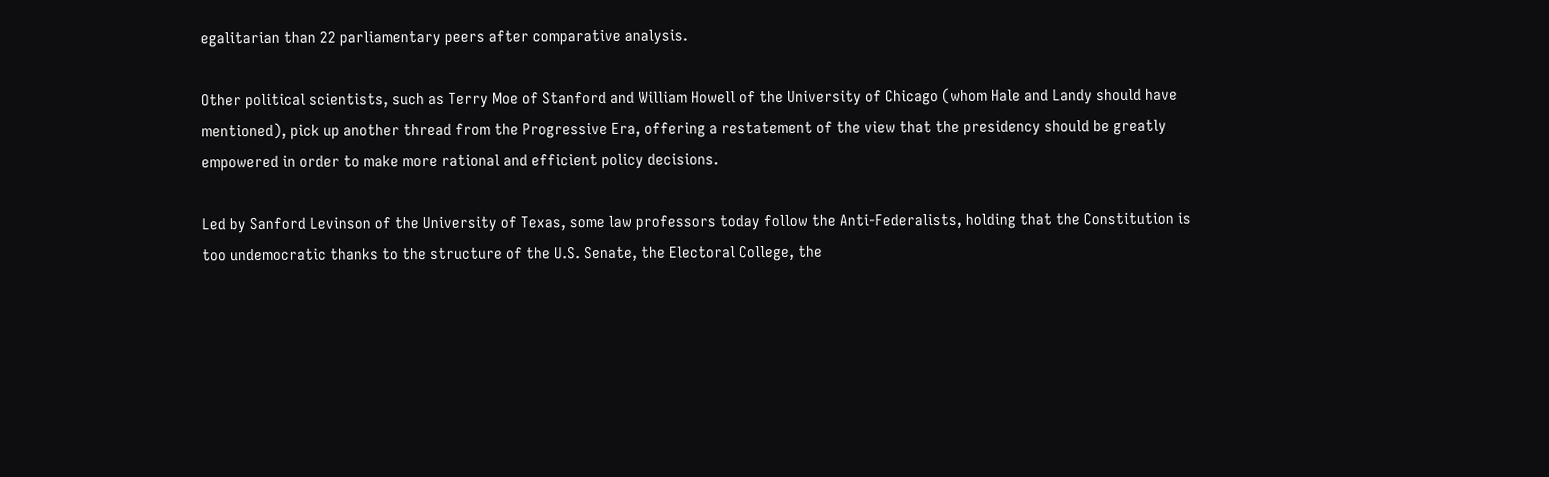egalitarian than 22 parliamentary peers after comparative analysis.

Other political scientists, such as Terry Moe of Stanford and William Howell of the University of Chicago (whom Hale and Landy should have mentioned), pick up another thread from the Progressive Era, offering a restatement of the view that the presidency should be greatly empowered in order to make more rational and efficient policy decisions.

Led by Sanford Levinson of the University of Texas, some law professors today follow the Anti-Federalists, holding that the Constitution is too undemocratic thanks to the structure of the U.S. Senate, the Electoral College, the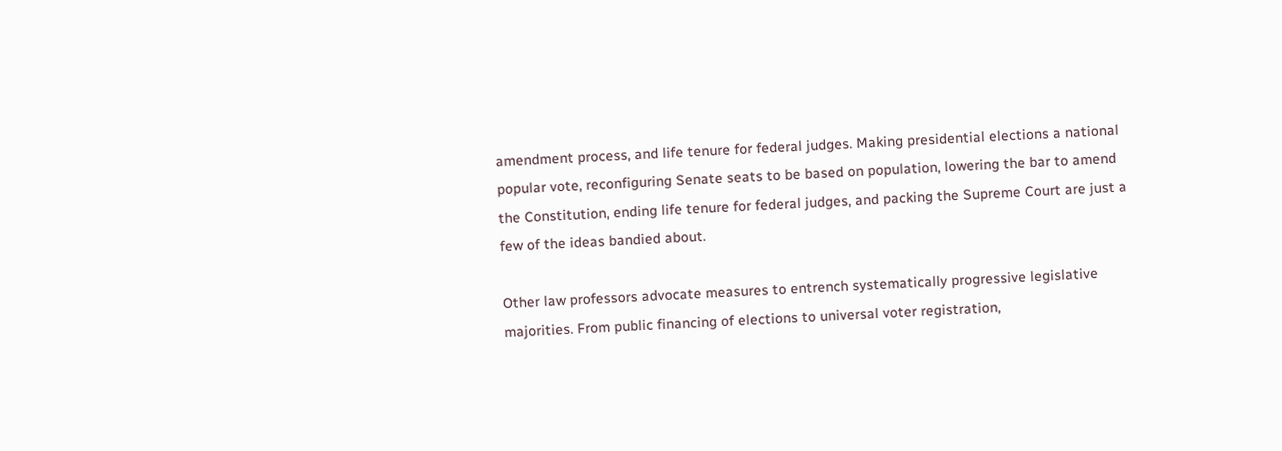amendment process, and life tenure for federal judges. Making presidential elections a national popular vote, reconfiguring Senate seats to be based on population, lowering the bar to amend the Constitution, ending life tenure for federal judges, and packing the Supreme Court are just a few of the ideas bandied about.

Other law professors advocate measures to entrench systematically progressive legislative majorities. From public financing of elections to universal voter registration,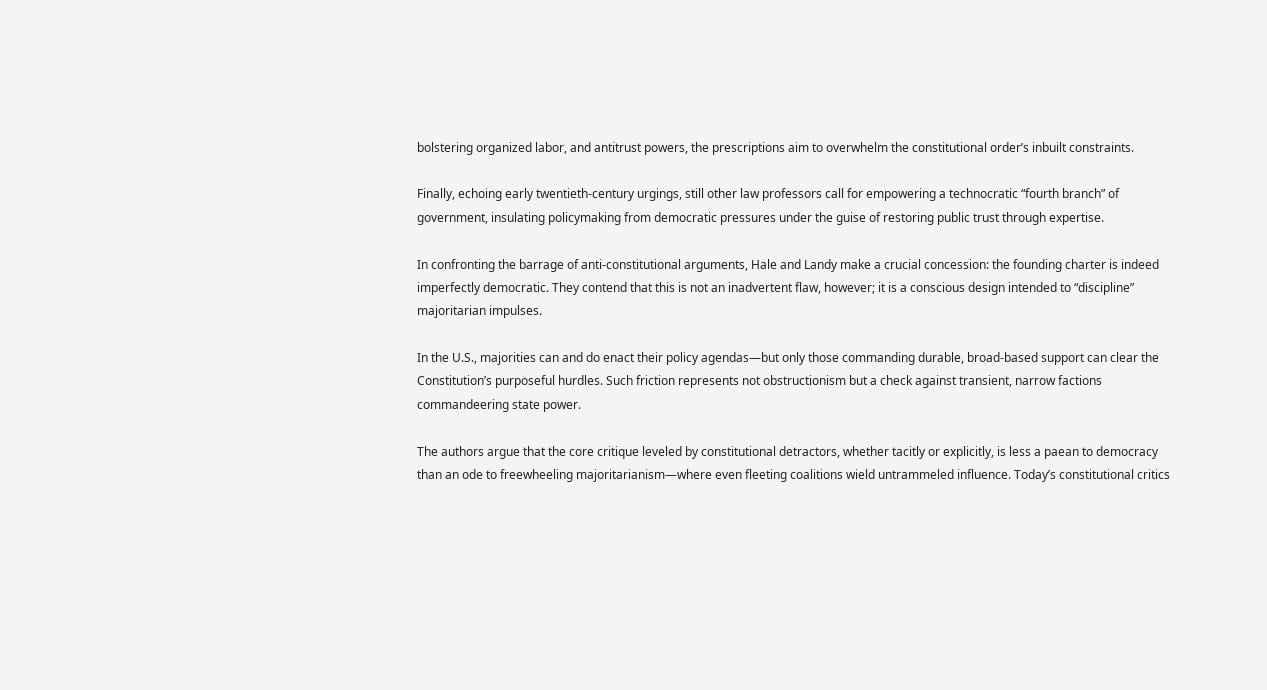bolstering organized labor, and antitrust powers, the prescriptions aim to overwhelm the constitutional order’s inbuilt constraints.

Finally, echoing early twentieth-century urgings, still other law professors call for empowering a technocratic “fourth branch” of government, insulating policymaking from democratic pressures under the guise of restoring public trust through expertise.

In confronting the barrage of anti-constitutional arguments, Hale and Landy make a crucial concession: the founding charter is indeed imperfectly democratic. They contend that this is not an inadvertent flaw, however; it is a conscious design intended to “discipline” majoritarian impulses.

In the U.S., majorities can and do enact their policy agendas—but only those commanding durable, broad-based support can clear the Constitution’s purposeful hurdles. Such friction represents not obstructionism but a check against transient, narrow factions commandeering state power.

The authors argue that the core critique leveled by constitutional detractors, whether tacitly or explicitly, is less a paean to democracy than an ode to freewheeling majoritarianism—where even fleeting coalitions wield untrammeled influence. Today’s constitutional critics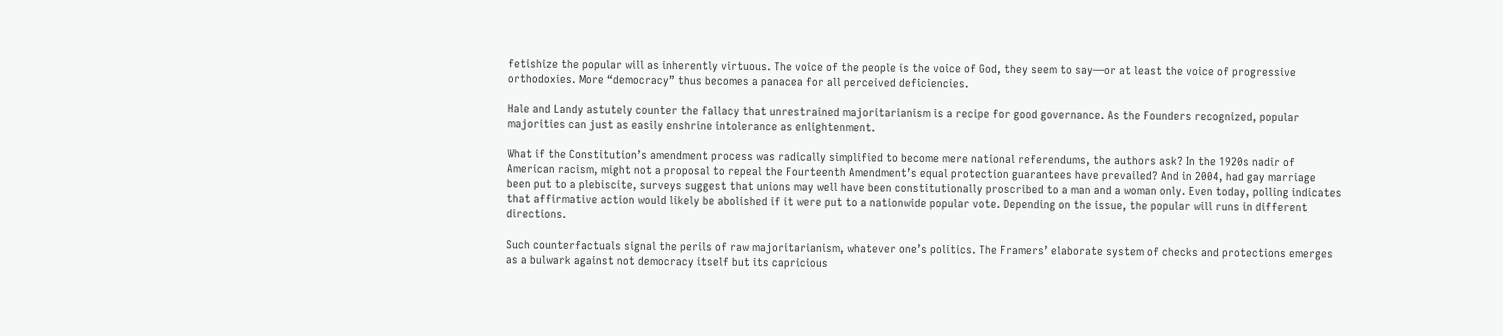fetishize the popular will as inherently virtuous. The voice of the people is the voice of God, they seem to say—or at least the voice of progressive orthodoxies. More “democracy” thus becomes a panacea for all perceived deficiencies.

Hale and Landy astutely counter the fallacy that unrestrained majoritarianism is a recipe for good governance. As the Founders recognized, popular majorities can just as easily enshrine intolerance as enlightenment.

What if the Constitution’s amendment process was radically simplified to become mere national referendums, the authors ask? In the 1920s nadir of American racism, might not a proposal to repeal the Fourteenth Amendment’s equal protection guarantees have prevailed? And in 2004, had gay marriage been put to a plebiscite, surveys suggest that unions may well have been constitutionally proscribed to a man and a woman only. Even today, polling indicates that affirmative action would likely be abolished if it were put to a nationwide popular vote. Depending on the issue, the popular will runs in different directions.

Such counterfactuals signal the perils of raw majoritarianism, whatever one’s politics. The Framers’ elaborate system of checks and protections emerges as a bulwark against not democracy itself but its capricious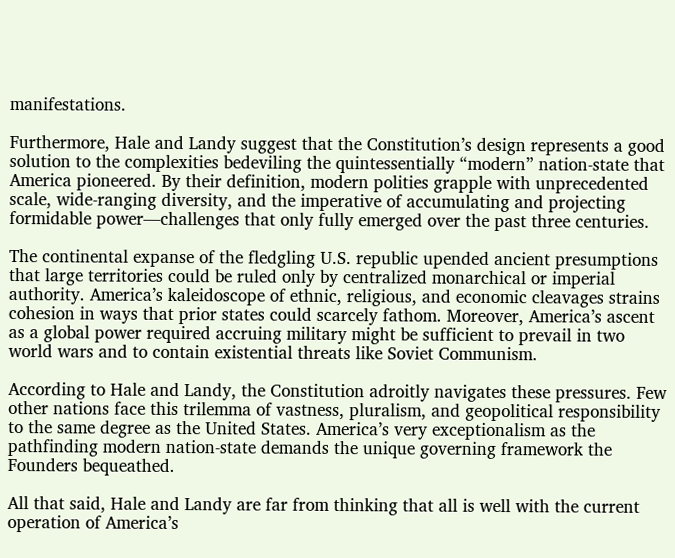manifestations.

Furthermore, Hale and Landy suggest that the Constitution’s design represents a good solution to the complexities bedeviling the quintessentially “modern” nation-state that America pioneered. By their definition, modern polities grapple with unprecedented scale, wide-ranging diversity, and the imperative of accumulating and projecting formidable power—challenges that only fully emerged over the past three centuries.

The continental expanse of the fledgling U.S. republic upended ancient presumptions that large territories could be ruled only by centralized monarchical or imperial authority. America’s kaleidoscope of ethnic, religious, and economic cleavages strains cohesion in ways that prior states could scarcely fathom. Moreover, America’s ascent as a global power required accruing military might be sufficient to prevail in two world wars and to contain existential threats like Soviet Communism.

According to Hale and Landy, the Constitution adroitly navigates these pressures. Few other nations face this trilemma of vastness, pluralism, and geopolitical responsibility to the same degree as the United States. America’s very exceptionalism as the pathfinding modern nation-state demands the unique governing framework the Founders bequeathed.

All that said, Hale and Landy are far from thinking that all is well with the current operation of America’s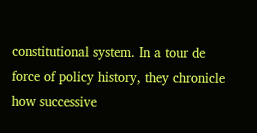constitutional system. In a tour de force of policy history, they chronicle how successive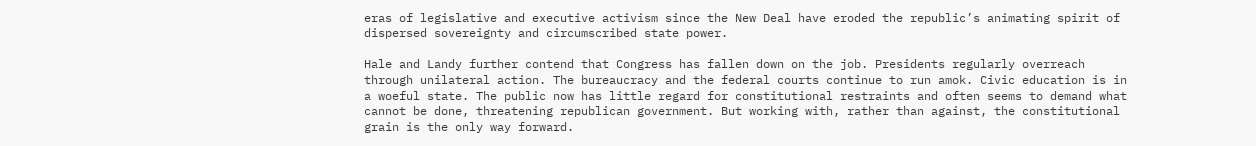eras of legislative and executive activism since the New Deal have eroded the republic’s animating spirit of dispersed sovereignty and circumscribed state power.

Hale and Landy further contend that Congress has fallen down on the job. Presidents regularly overreach through unilateral action. The bureaucracy and the federal courts continue to run amok. Civic education is in a woeful state. The public now has little regard for constitutional restraints and often seems to demand what cannot be done, threatening republican government. But working with, rather than against, the constitutional grain is the only way forward.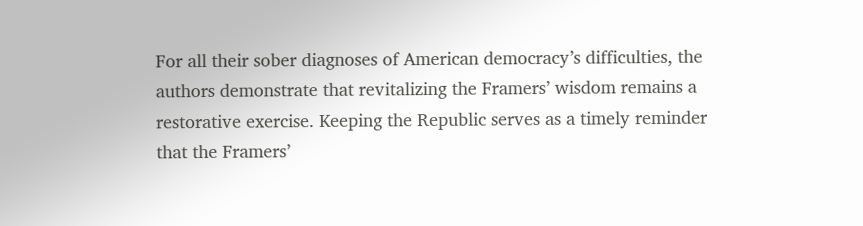For all their sober diagnoses of American democracy’s difficulties, the authors demonstrate that revitalizing the Framers’ wisdom remains a restorative exercise. Keeping the Republic serves as a timely reminder that the Framers’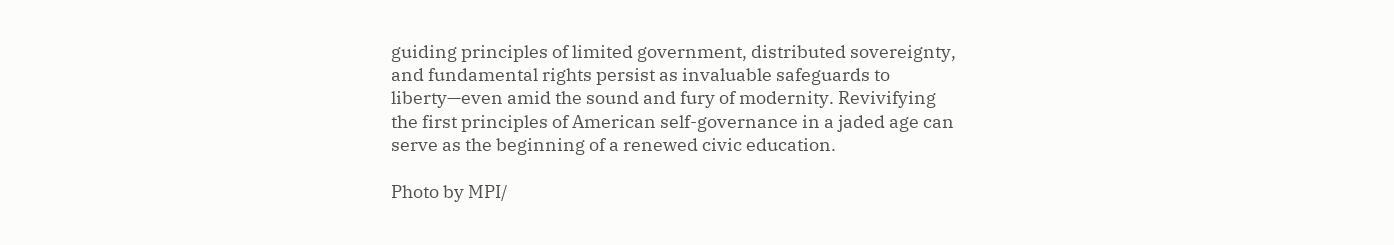guiding principles of limited government, distributed sovereignty, and fundamental rights persist as invaluable safeguards to liberty—even amid the sound and fury of modernity. Revivifying the first principles of American self-governance in a jaded age can serve as the beginning of a renewed civic education.

Photo by MPI/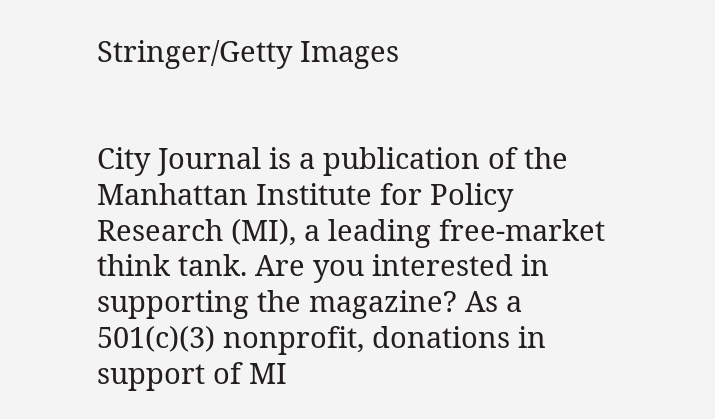Stringer/Getty Images


City Journal is a publication of the Manhattan Institute for Policy Research (MI), a leading free-market think tank. Are you interested in supporting the magazine? As a 501(c)(3) nonprofit, donations in support of MI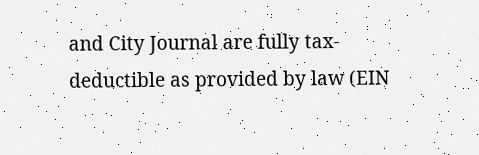and City Journal are fully tax-deductible as provided by law (EIN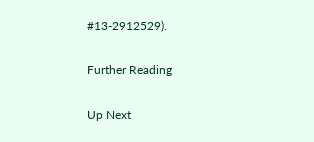#13-2912529).

Further Reading

Up Next